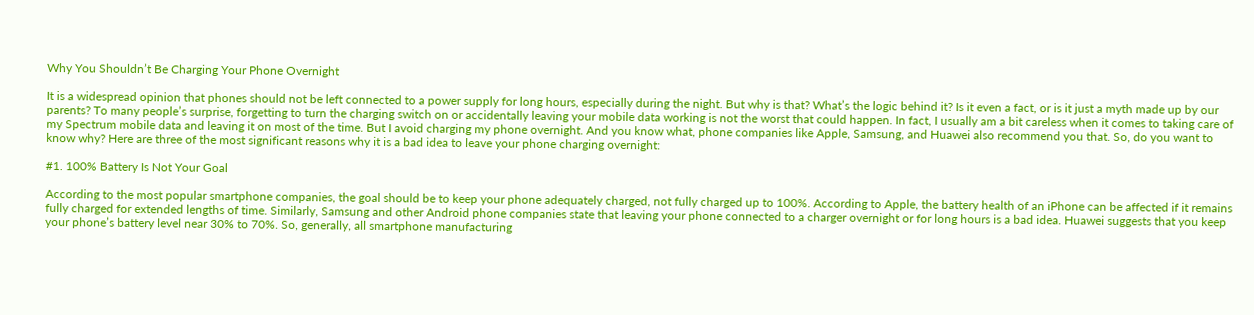Why You Shouldn’t Be Charging Your Phone Overnight

It is a widespread opinion that phones should not be left connected to a power supply for long hours, especially during the night. But why is that? What’s the logic behind it? Is it even a fact, or is it just a myth made up by our parents? To many people’s surprise, forgetting to turn the charging switch on or accidentally leaving your mobile data working is not the worst that could happen. In fact, I usually am a bit careless when it comes to taking care of my Spectrum mobile data and leaving it on most of the time. But I avoid charging my phone overnight. And you know what, phone companies like Apple, Samsung, and Huawei also recommend you that. So, do you want to know why? Here are three of the most significant reasons why it is a bad idea to leave your phone charging overnight:

#1. 100% Battery Is Not Your Goal

According to the most popular smartphone companies, the goal should be to keep your phone adequately charged, not fully charged up to 100%. According to Apple, the battery health of an iPhone can be affected if it remains fully charged for extended lengths of time. Similarly, Samsung and other Android phone companies state that leaving your phone connected to a charger overnight or for long hours is a bad idea. Huawei suggests that you keep your phone’s battery level near 30% to 70%. So, generally, all smartphone manufacturing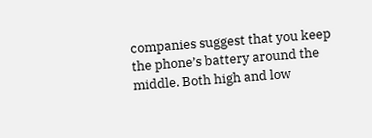companies suggest that you keep the phone’s battery around the middle. Both high and low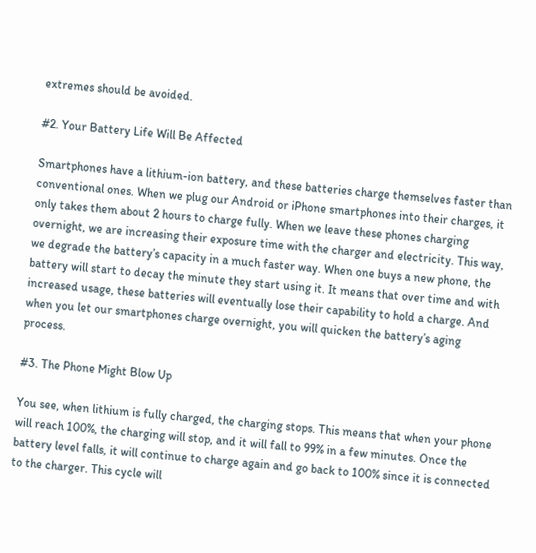extremes should be avoided.

#2. Your Battery Life Will Be Affected

Smartphones have a lithium-ion battery, and these batteries charge themselves faster than conventional ones. When we plug our Android or iPhone smartphones into their charges, it only takes them about 2 hours to charge fully. When we leave these phones charging overnight, we are increasing their exposure time with the charger and electricity. This way, we degrade the battery’s capacity in a much faster way. When one buys a new phone, the battery will start to decay the minute they start using it. It means that over time and with increased usage, these batteries will eventually lose their capability to hold a charge. And when you let our smartphones charge overnight, you will quicken the battery’s aging process.

#3. The Phone Might Blow Up

You see, when lithium is fully charged, the charging stops. This means that when your phone will reach 100%, the charging will stop, and it will fall to 99% in a few minutes. Once the battery level falls, it will continue to charge again and go back to 100% since it is connected to the charger. This cycle will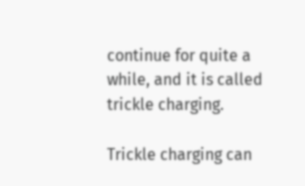continue for quite a while, and it is called trickle charging.

Trickle charging can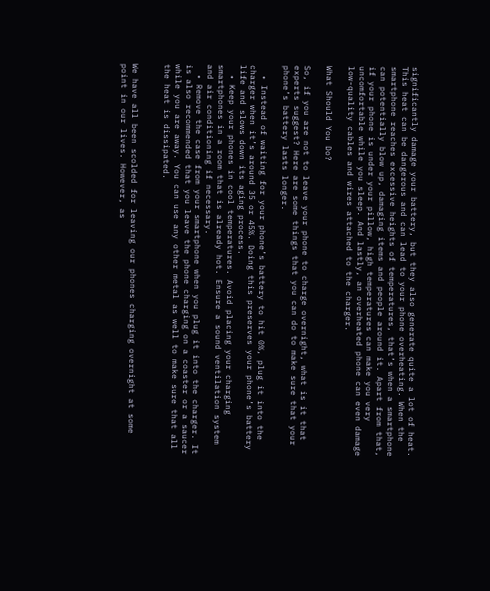significantly damage your battery, but they also generate quite a lot of heat. This heat can be dangerous and can lead to your phone overheating. When the smartphone reaches excessive heights of temperatures, that’s when a smartphone can potentially blow up, damaging items and people around it. Apart from that, if your phone is under your pillow, high temperatures can make you very uncomfortable while you sleep. And lastly, an overheated phone can even damage low-quality cables and wires attached to the charger.

What Should You Do?

So, if you are not to leave your phone to charge overnight, what is it that experts suggest? Here are some things that you can do to make sure that your phone’s battery lasts longer.

  • Instead of waiting for your phone’s battery to hit 0%, plug it into the charger when it’s around 35 or 45%. Doing this preserves your phone’s battery life and slows down its aging process.
  • Keep your phones in cool temperatures. Avoid placing your charging smartphones in a room that is already hot. Ensure a sound ventilation system and air conditioning if necessary.
  • Remove the case from your smartphone when you plug it into the charger. It is also recommended that you leave the phone charging on a coaster or a saucer while you are away. You can use any other metal as well to make sure that all the heat is dissipated.


We have all been scolded for leaving our phones charging overnight at some point in our lives. However, as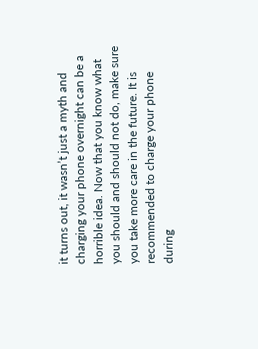it turns out, it wasn’t just a myth and charging your phone overnight can be a horrible idea. Now that you know what you should and should not do, make sure you take more care in the future. It is recommended to charge your phone during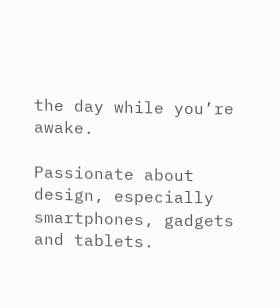the day while you’re awake.

Passionate about design, especially smartphones, gadgets and tablets.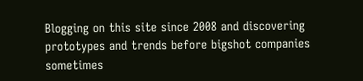Blogging on this site since 2008 and discovering prototypes and trends before bigshot companies sometimes